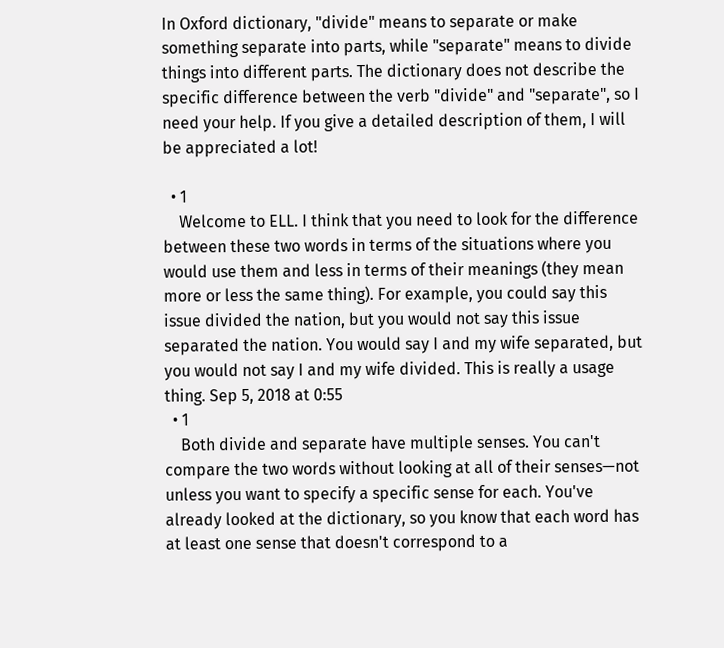In Oxford dictionary, "divide" means to separate or make something separate into parts, while "separate" means to divide things into different parts. The dictionary does not describe the specific difference between the verb "divide" and "separate", so I need your help. If you give a detailed description of them, I will be appreciated a lot!

  • 1
    Welcome to ELL. I think that you need to look for the difference between these two words in terms of the situations where you would use them and less in terms of their meanings (they mean more or less the same thing). For example, you could say this issue divided the nation, but you would not say this issue separated the nation. You would say I and my wife separated, but you would not say I and my wife divided. This is really a usage thing. Sep 5, 2018 at 0:55
  • 1
    Both divide and separate have multiple senses. You can't compare the two words without looking at all of their senses—not unless you want to specify a specific sense for each. You've already looked at the dictionary, so you know that each word has at least one sense that doesn't correspond to a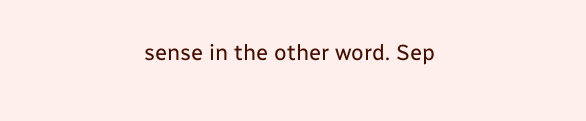sense in the other word. Sep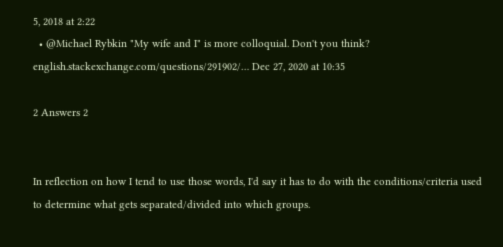5, 2018 at 2:22
  • @Michael Rybkin "My wife and I" is more colloquial. Don't you think? english.stackexchange.com/questions/291902/… Dec 27, 2020 at 10:35

2 Answers 2


In reflection on how I tend to use those words, I'd say it has to do with the conditions/criteria used to determine what gets separated/divided into which groups.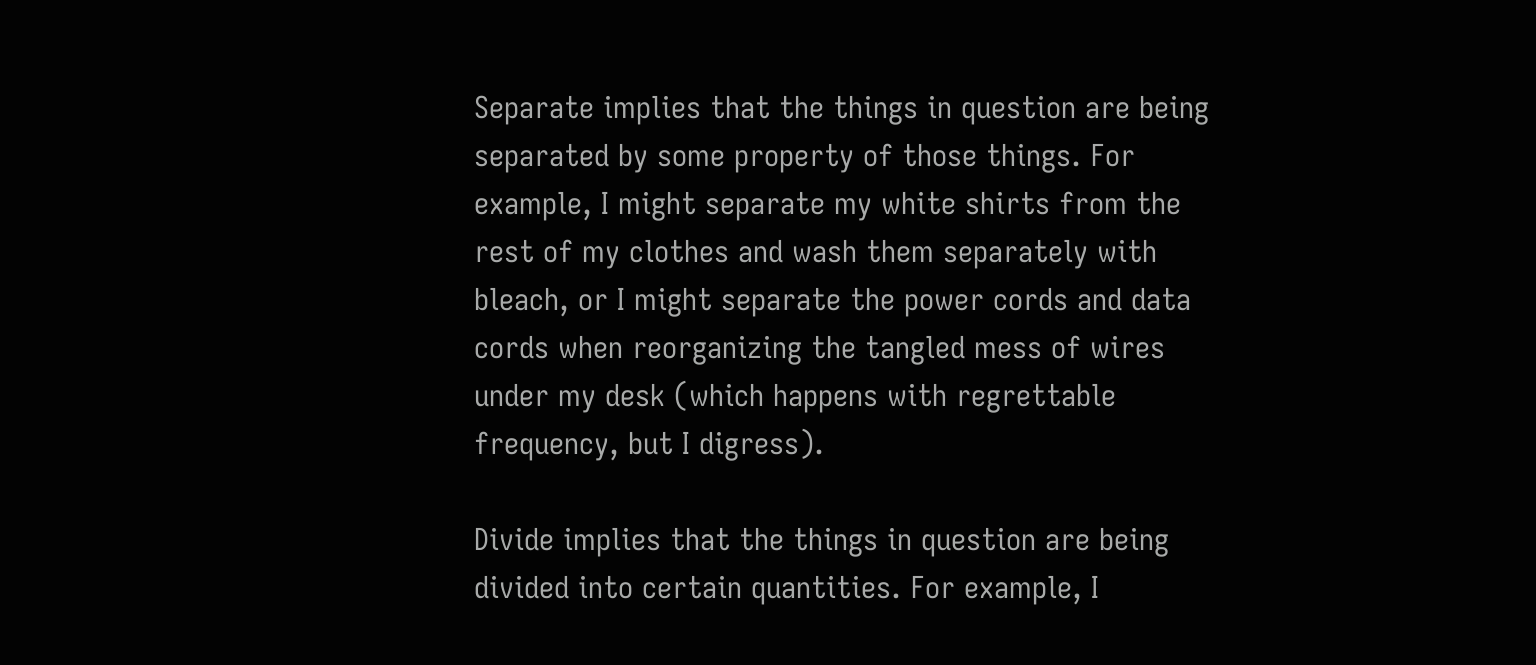Separate implies that the things in question are being separated by some property of those things. For example, I might separate my white shirts from the rest of my clothes and wash them separately with bleach, or I might separate the power cords and data cords when reorganizing the tangled mess of wires under my desk (which happens with regrettable frequency, but I digress).

Divide implies that the things in question are being divided into certain quantities. For example, I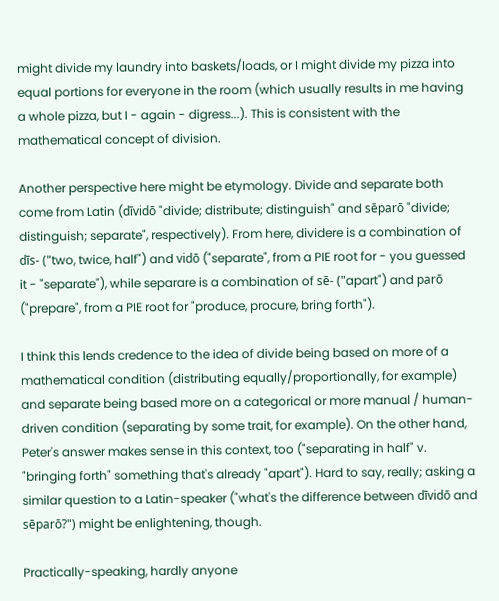might divide my laundry into baskets/loads, or I might divide my pizza into equal portions for everyone in the room (which usually results in me having a whole pizza, but I - again - digress...). This is consistent with the mathematical concept of division.

Another perspective here might be etymology. Divide and separate both come from Latin (dīvidō "divide; distribute; distinguish" and sēparō "divide; distinguish; separate", respectively). From here, dividere is a combination of dīs- ("two, twice, half") and vidō ("separate", from a PIE root for - you guessed it - "separate"), while separare is a combination of sē- ("apart") and parō ("prepare", from a PIE root for "produce, procure, bring forth").

I think this lends credence to the idea of divide being based on more of a mathematical condition (distributing equally/proportionally, for example) and separate being based more on a categorical or more manual / human-driven condition (separating by some trait, for example). On the other hand, Peter's answer makes sense in this context, too ("separating in half" v. "bringing forth" something that's already "apart"). Hard to say, really; asking a similar question to a Latin-speaker ("what's the difference between dīvidō and sēparō?") might be enlightening, though.

Practically-speaking, hardly anyone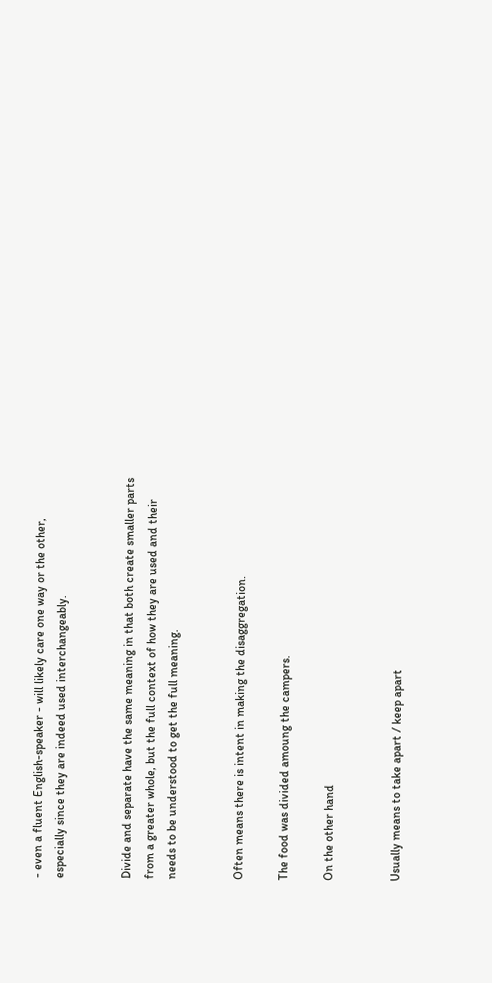- even a fluent English-speaker - will likely care one way or the other, especially since they are indeed used interchangeably.


Divide and separate have the same meaning in that both create smaller parts from a greater whole, but the full context of how they are used and their needs to be understood to get the full meaning.


Often means there is intent in making the disaggregation.

The food was divided amoung the campers.

On the other hand


Usually means to take apart / keep apart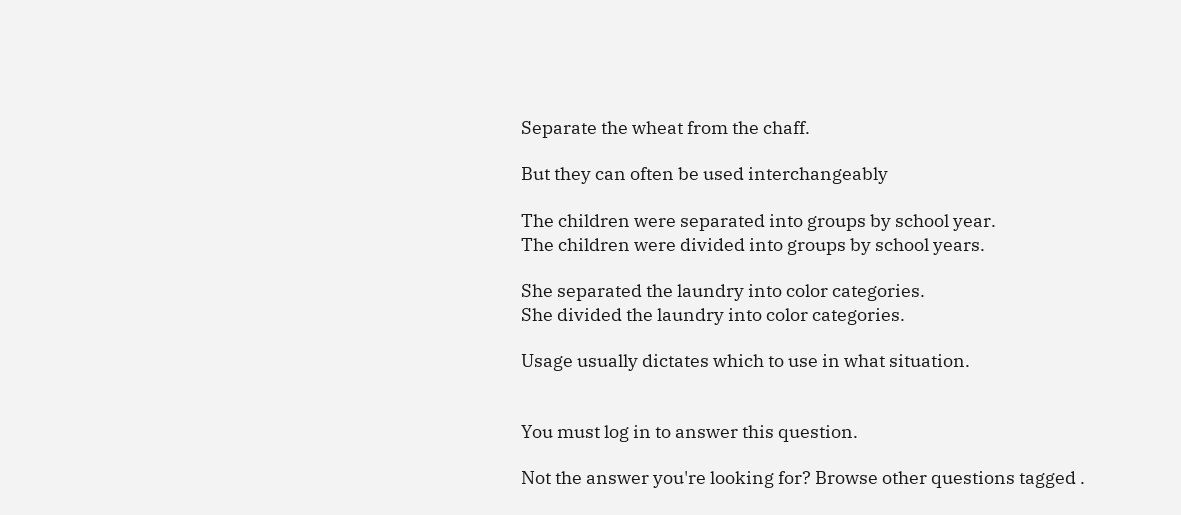Separate the wheat from the chaff.

But they can often be used interchangeably

The children were separated into groups by school year.
The children were divided into groups by school years.

She separated the laundry into color categories.
She divided the laundry into color categories.

Usage usually dictates which to use in what situation.


You must log in to answer this question.

Not the answer you're looking for? Browse other questions tagged .